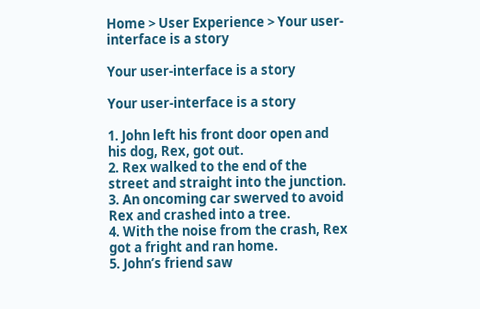Home > User Experience > Your user-interface is a story

Your user-interface is a story

Your user-interface is a story

1. John left his front door open and his dog, Rex, got out.
2. Rex walked to the end of the street and straight into the junction.
3. An oncoming car swerved to avoid Rex and crashed into a tree.
4. With the noise from the crash, Rex got a fright and ran home.
5. John’s friend saw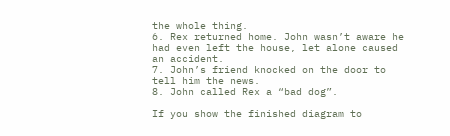the whole thing.
6. Rex returned home. John wasn’t aware he had even left the house, let alone caused an accident.
7. John’s friend knocked on the door to tell him the news.
8. John called Rex a “bad dog”.

If you show the finished diagram to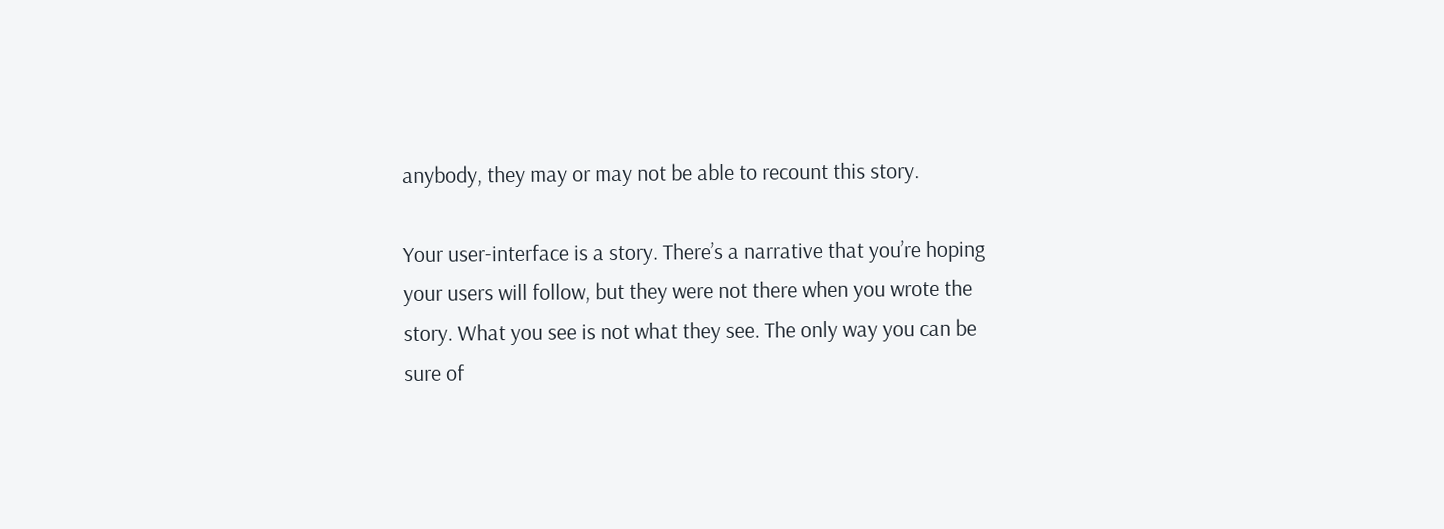anybody, they may or may not be able to recount this story.

Your user-interface is a story. There’s a narrative that you’re hoping your users will follow, but they were not there when you wrote the story. What you see is not what they see. The only way you can be sure of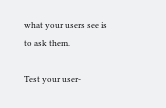what your users see is to ask them.

Test your user-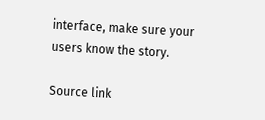interface, make sure your users know the story.

Source link